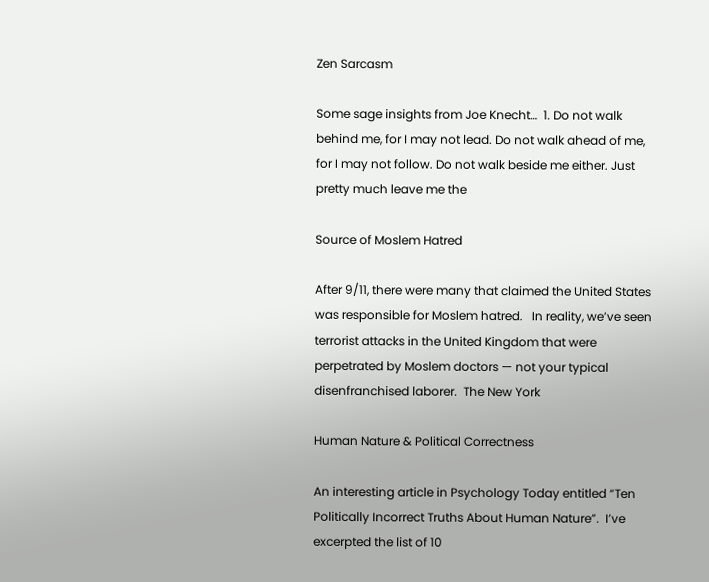Zen Sarcasm

Some sage insights from Joe Knecht…  1. Do not walk behind me, for I may not lead. Do not walk ahead of me, for I may not follow. Do not walk beside me either. Just pretty much leave me the

Source of Moslem Hatred

After 9/11, there were many that claimed the United States was responsible for Moslem hatred.   In reality, we’ve seen terrorist attacks in the United Kingdom that were perpetrated by Moslem doctors — not your typical disenfranchised laborer.  The New York

Human Nature & Political Correctness

An interesting article in Psychology Today entitled “Ten Politically Incorrect Truths About Human Nature”.  I’ve excerpted the list of 10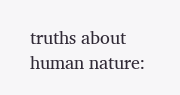truths about human nature: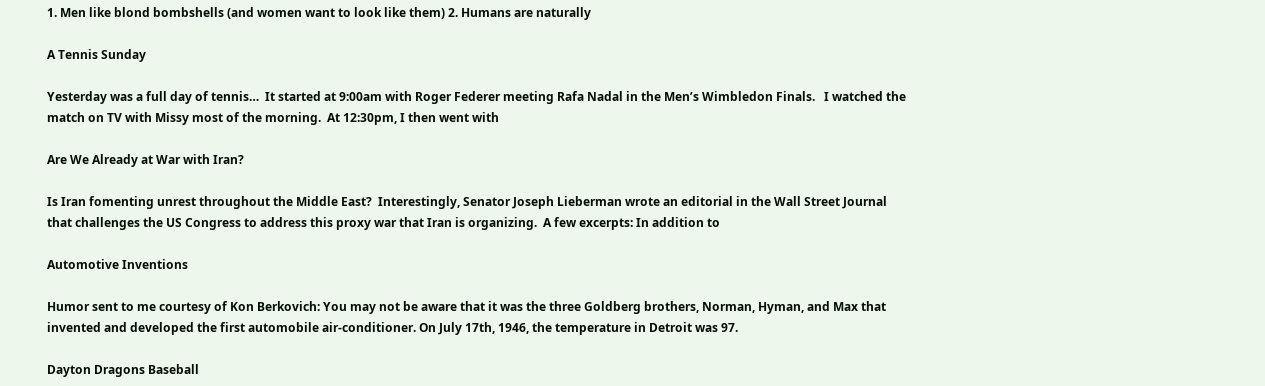1. Men like blond bombshells (and women want to look like them) 2. Humans are naturally

A Tennis Sunday

Yesterday was a full day of tennis…  It started at 9:00am with Roger Federer meeting Rafa Nadal in the Men’s Wimbledon Finals.   I watched the match on TV with Missy most of the morning.  At 12:30pm, I then went with

Are We Already at War with Iran?

Is Iran fomenting unrest throughout the Middle East?  Interestingly, Senator Joseph Lieberman wrote an editorial in the Wall Street Journal that challenges the US Congress to address this proxy war that Iran is organizing.  A few excerpts: In addition to

Automotive Inventions

Humor sent to me courtesy of Kon Berkovich: You may not be aware that it was the three Goldberg brothers, Norman, Hyman, and Max that invented and developed the first automobile air-conditioner. On July 17th, 1946, the temperature in Detroit was 97.

Dayton Dragons Baseball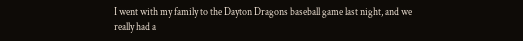I went with my family to the Dayton Dragons baseball game last night, and we really had a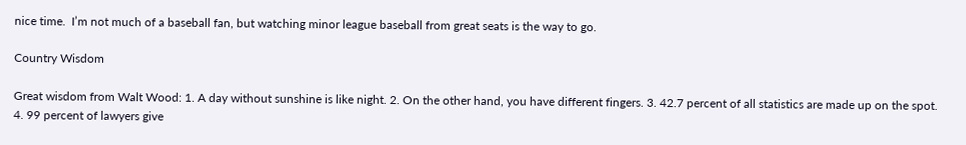nice time.  I’m not much of a baseball fan, but watching minor league baseball from great seats is the way to go.

Country Wisdom

Great wisdom from Walt Wood: 1. A day without sunshine is like night. 2. On the other hand, you have different fingers. 3. 42.7 percent of all statistics are made up on the spot. 4. 99 percent of lawyers give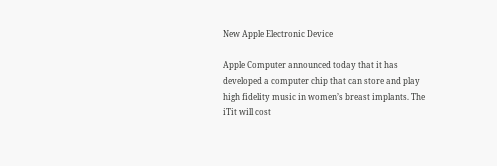New Apple Electronic Device

Apple Computer announced today that it has developed a computer chip that can store and play high fidelity music in women’s breast implants. The iTit will cost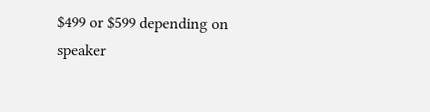$499 or $599 depending on speaker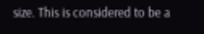size. This is considered to be a